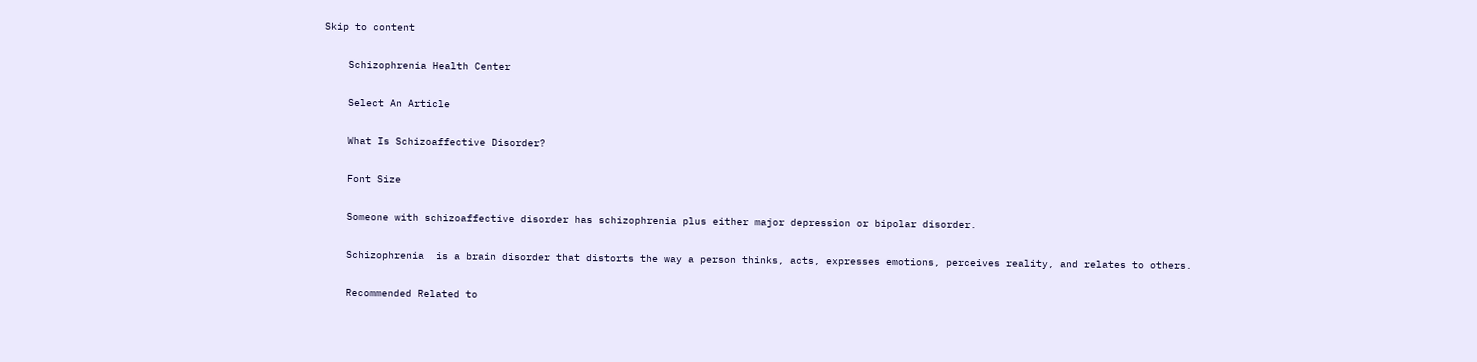Skip to content

    Schizophrenia Health Center

    Select An Article

    What Is Schizoaffective Disorder?

    Font Size

    Someone with schizoaffective disorder has schizophrenia plus either major depression or bipolar disorder.

    Schizophrenia  is a brain disorder that distorts the way a person thinks, acts, expresses emotions, perceives reality, and relates to others.

    Recommended Related to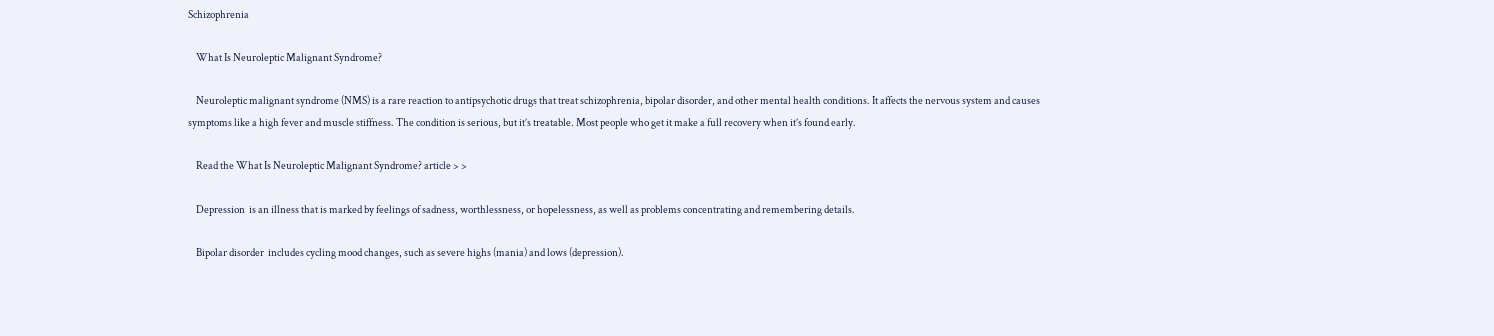Schizophrenia

    What Is Neuroleptic Malignant Syndrome?

    Neuroleptic malignant syndrome (NMS) is a rare reaction to antipsychotic drugs that treat schizophrenia, bipolar disorder, and other mental health conditions. It affects the nervous system and causes symptoms like a high fever and muscle stiffness. The condition is serious, but it’s treatable. Most people who get it make a full recovery when it’s found early.

    Read the What Is Neuroleptic Malignant Syndrome? article > >

    Depression  is an illness that is marked by feelings of sadness, worthlessness, or hopelessness, as well as problems concentrating and remembering details.

    Bipolar disorder  includes cycling mood changes, such as severe highs (mania) and lows (depression).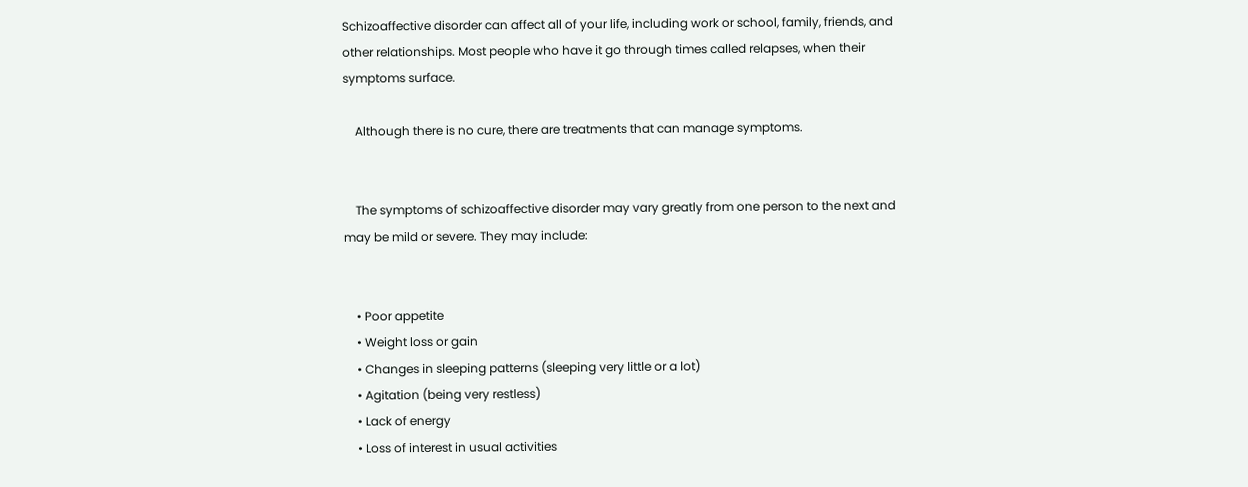Schizoaffective disorder can affect all of your life, including work or school, family, friends, and other relationships. Most people who have it go through times called relapses, when their symptoms surface.

    Although there is no cure, there are treatments that can manage symptoms.


    The symptoms of schizoaffective disorder may vary greatly from one person to the next and may be mild or severe. They may include:


    • Poor appetite
    • Weight loss or gain
    • Changes in sleeping patterns (sleeping very little or a lot)
    • Agitation (being very restless)
    • Lack of energy
    • Loss of interest in usual activities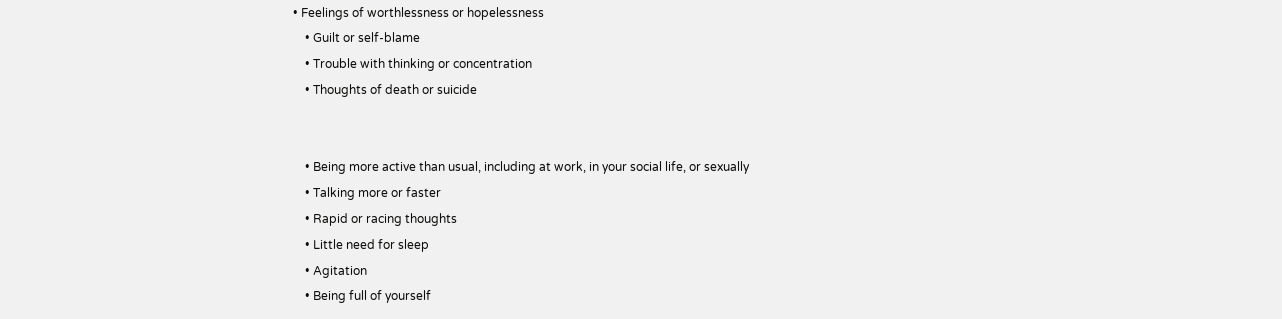• Feelings of worthlessness or hopelessness
    • Guilt or self-blame
    • Trouble with thinking or concentration
    • Thoughts of death or suicide


    • Being more active than usual, including at work, in your social life, or sexually
    • Talking more or faster
    • Rapid or racing thoughts
    • Little need for sleep
    • Agitation
    • Being full of yourself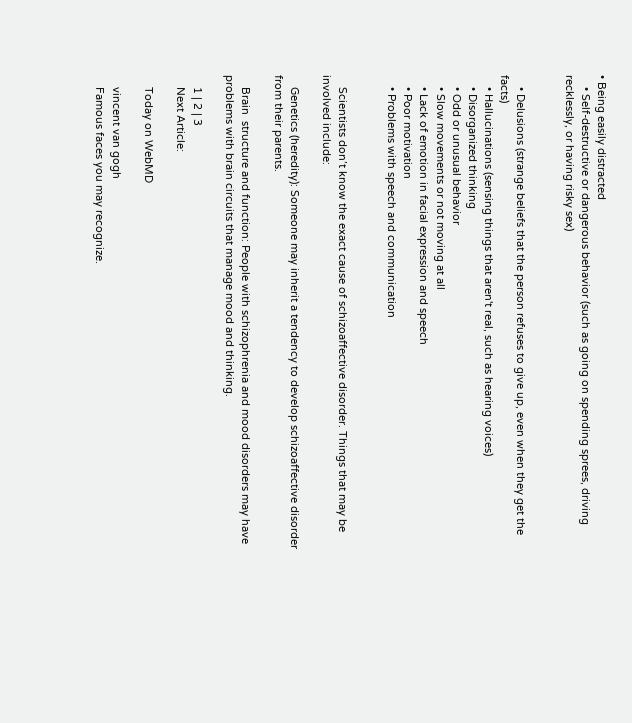• Being easily distracted
    • Self-destructive or dangerous behavior (such as going on spending sprees, driving recklessly, or having risky sex)


    • Delusions (strange beliefs that the person refuses to give up, even when they get the facts)
    • Hallucinations (sensing things that aren't real, such as hearing voices)
    • Disorganized thinking
    • Odd or unusual behavior
    • Slow movements or not moving at all
    • Lack of emotion in facial expression and speech
    • Poor motivation
    • Problems with speech and communication


    Scientists don’t know the exact cause of schizoaffective disorder. Things that may be involved include:

    Genetics (heredity): Someone may inherit a tendency to develop schizoaffective disorder from their parents.

    Brain  structure and function: People with schizophrenia and mood disorders may have problems with brain circuits that manage mood and thinking.

    1 | 2 | 3
    Next Article:

    Today on WebMD

    vincent van gogh
    Famous faces you may recognize.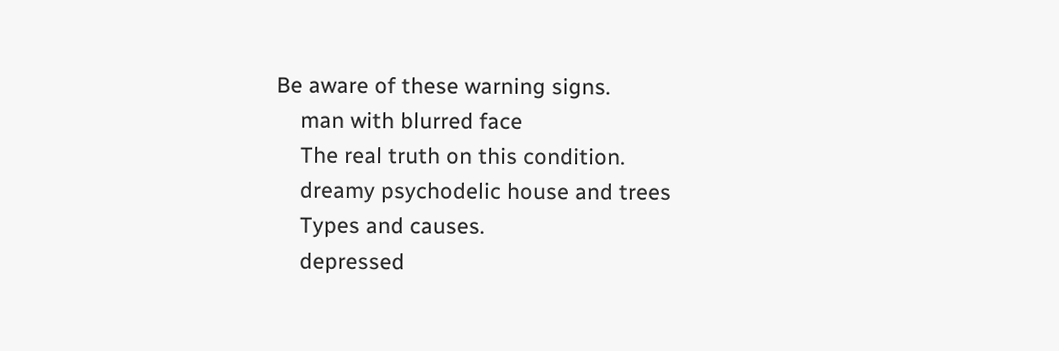Be aware of these warning signs.
    man with blurred face
    The real truth on this condition.
    dreamy psychodelic house and trees
    Types and causes.
    depressed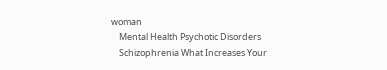woman
    Mental Health Psychotic Disorders
    Schizophrenia What Increases Your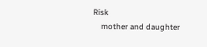Risk
    mother and daughter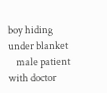boy hiding under blanket
    male patient with doctor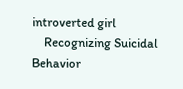introverted girl
    Recognizing Suicidal Behavior